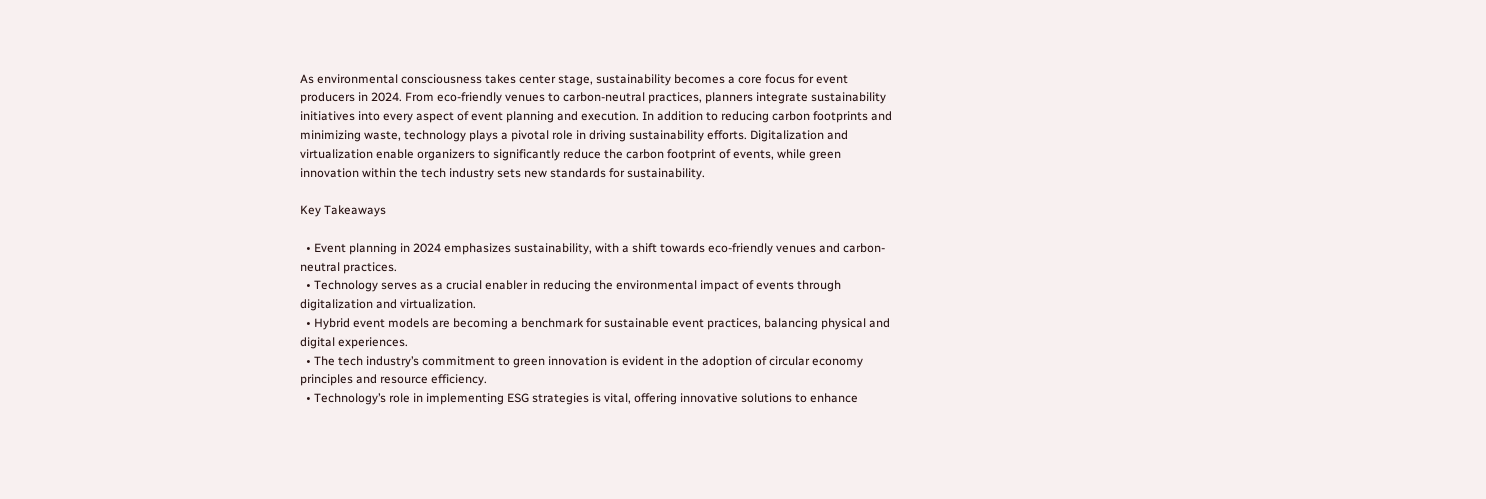As environmental consciousness takes center stage, sustainability becomes a core focus for event producers in 2024. From eco-friendly venues to carbon-neutral practices, planners integrate sustainability initiatives into every aspect of event planning and execution. In addition to reducing carbon footprints and minimizing waste, technology plays a pivotal role in driving sustainability efforts. Digitalization and virtualization enable organizers to significantly reduce the carbon footprint of events, while green innovation within the tech industry sets new standards for sustainability.

Key Takeaways

  • Event planning in 2024 emphasizes sustainability, with a shift towards eco-friendly venues and carbon-neutral practices.
  • Technology serves as a crucial enabler in reducing the environmental impact of events through digitalization and virtualization.
  • Hybrid event models are becoming a benchmark for sustainable event practices, balancing physical and digital experiences.
  • The tech industry’s commitment to green innovation is evident in the adoption of circular economy principles and resource efficiency.
  • Technology’s role in implementing ESG strategies is vital, offering innovative solutions to enhance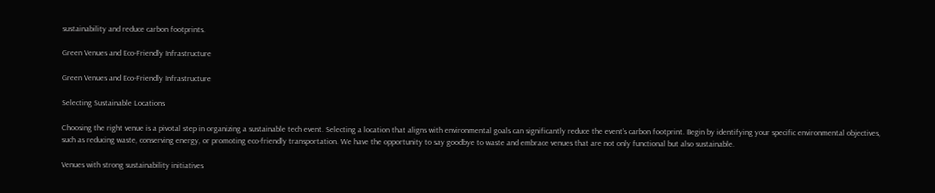sustainability and reduce carbon footprints.

Green Venues and Eco-Friendly Infrastructure

Green Venues and Eco-Friendly Infrastructure

Selecting Sustainable Locations

Choosing the right venue is a pivotal step in organizing a sustainable tech event. Selecting a location that aligns with environmental goals can significantly reduce the event’s carbon footprint. Begin by identifying your specific environmental objectives, such as reducing waste, conserving energy, or promoting eco-friendly transportation. We have the opportunity to say goodbye to waste and embrace venues that are not only functional but also sustainable.

Venues with strong sustainability initiatives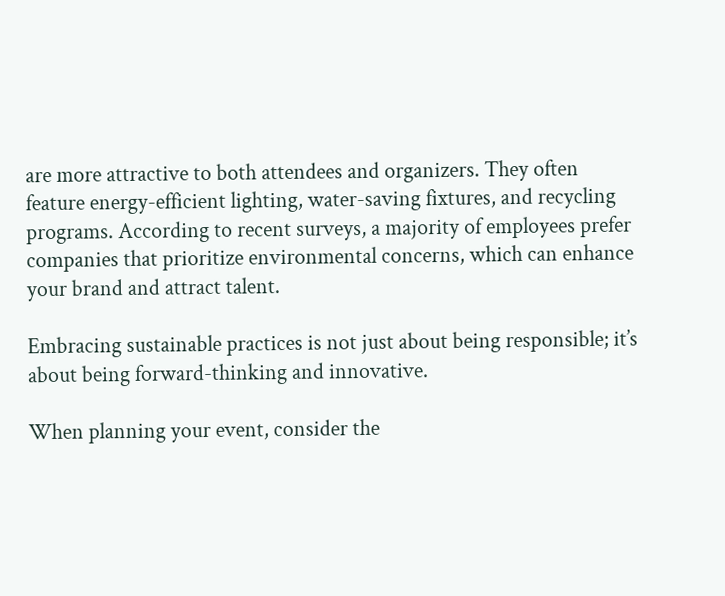are more attractive to both attendees and organizers. They often feature energy-efficient lighting, water-saving fixtures, and recycling programs. According to recent surveys, a majority of employees prefer companies that prioritize environmental concerns, which can enhance your brand and attract talent.

Embracing sustainable practices is not just about being responsible; it’s about being forward-thinking and innovative.

When planning your event, consider the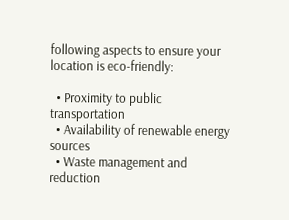following aspects to ensure your location is eco-friendly:

  • Proximity to public transportation
  • Availability of renewable energy sources
  • Waste management and reduction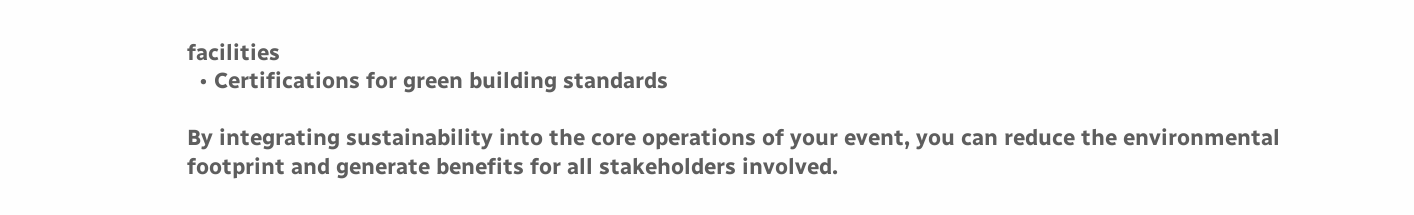facilities
  • Certifications for green building standards

By integrating sustainability into the core operations of your event, you can reduce the environmental footprint and generate benefits for all stakeholders involved.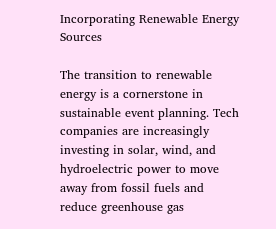Incorporating Renewable Energy Sources

The transition to renewable energy is a cornerstone in sustainable event planning. Tech companies are increasingly investing in solar, wind, and hydroelectric power to move away from fossil fuels and reduce greenhouse gas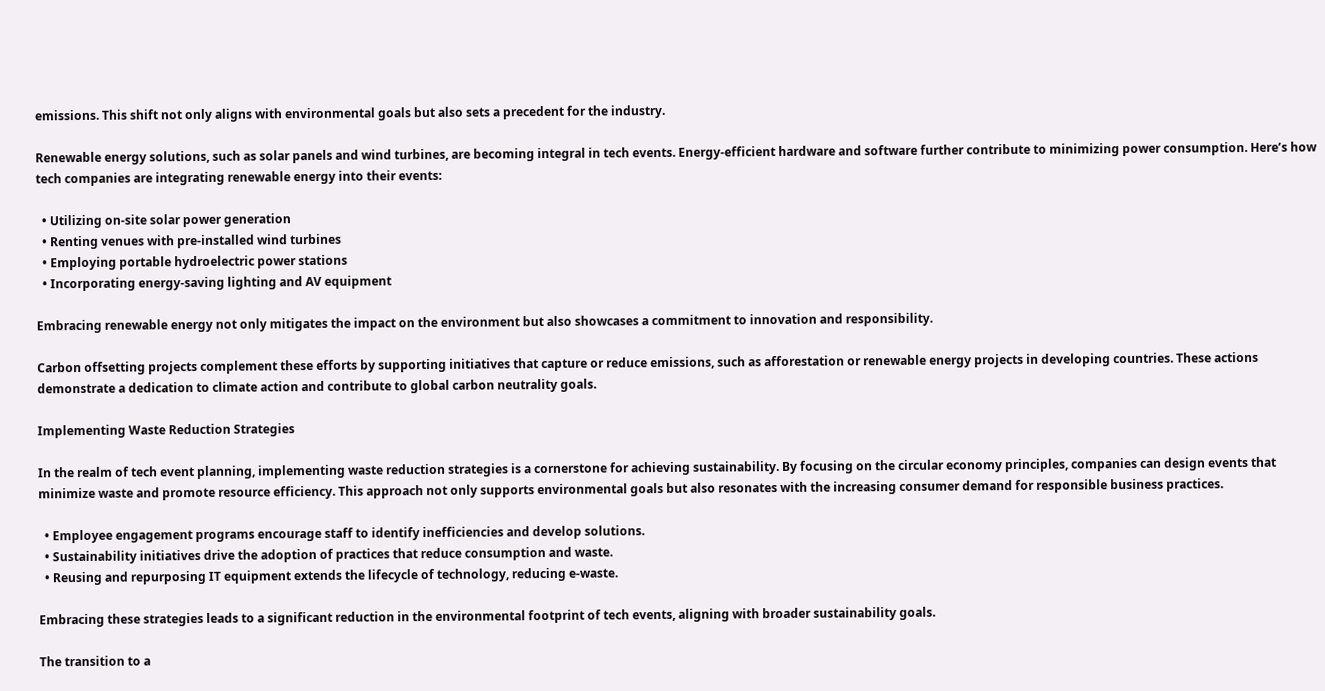emissions. This shift not only aligns with environmental goals but also sets a precedent for the industry.

Renewable energy solutions, such as solar panels and wind turbines, are becoming integral in tech events. Energy-efficient hardware and software further contribute to minimizing power consumption. Here’s how tech companies are integrating renewable energy into their events:

  • Utilizing on-site solar power generation
  • Renting venues with pre-installed wind turbines
  • Employing portable hydroelectric power stations
  • Incorporating energy-saving lighting and AV equipment

Embracing renewable energy not only mitigates the impact on the environment but also showcases a commitment to innovation and responsibility.

Carbon offsetting projects complement these efforts by supporting initiatives that capture or reduce emissions, such as afforestation or renewable energy projects in developing countries. These actions demonstrate a dedication to climate action and contribute to global carbon neutrality goals.

Implementing Waste Reduction Strategies

In the realm of tech event planning, implementing waste reduction strategies is a cornerstone for achieving sustainability. By focusing on the circular economy principles, companies can design events that minimize waste and promote resource efficiency. This approach not only supports environmental goals but also resonates with the increasing consumer demand for responsible business practices.

  • Employee engagement programs encourage staff to identify inefficiencies and develop solutions.
  • Sustainability initiatives drive the adoption of practices that reduce consumption and waste.
  • Reusing and repurposing IT equipment extends the lifecycle of technology, reducing e-waste.

Embracing these strategies leads to a significant reduction in the environmental footprint of tech events, aligning with broader sustainability goals.

The transition to a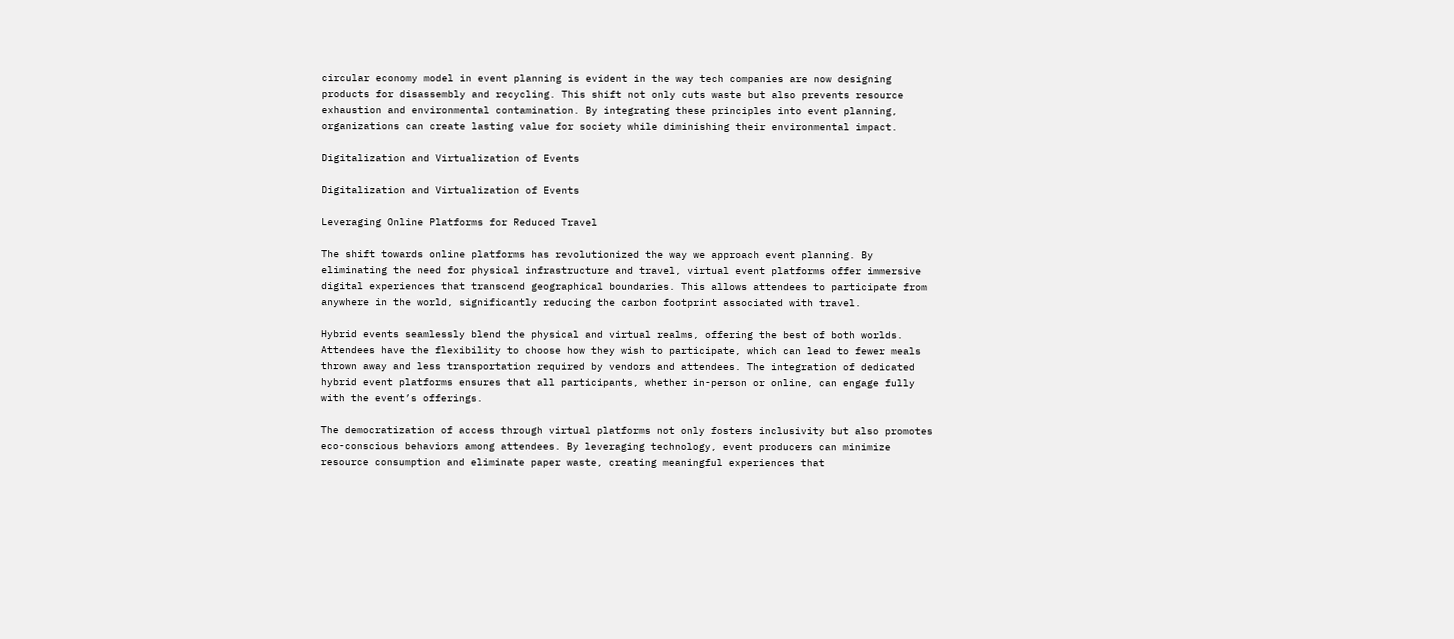circular economy model in event planning is evident in the way tech companies are now designing products for disassembly and recycling. This shift not only cuts waste but also prevents resource exhaustion and environmental contamination. By integrating these principles into event planning, organizations can create lasting value for society while diminishing their environmental impact.

Digitalization and Virtualization of Events

Digitalization and Virtualization of Events

Leveraging Online Platforms for Reduced Travel

The shift towards online platforms has revolutionized the way we approach event planning. By eliminating the need for physical infrastructure and travel, virtual event platforms offer immersive digital experiences that transcend geographical boundaries. This allows attendees to participate from anywhere in the world, significantly reducing the carbon footprint associated with travel.

Hybrid events seamlessly blend the physical and virtual realms, offering the best of both worlds. Attendees have the flexibility to choose how they wish to participate, which can lead to fewer meals thrown away and less transportation required by vendors and attendees. The integration of dedicated hybrid event platforms ensures that all participants, whether in-person or online, can engage fully with the event’s offerings.

The democratization of access through virtual platforms not only fosters inclusivity but also promotes eco-conscious behaviors among attendees. By leveraging technology, event producers can minimize resource consumption and eliminate paper waste, creating meaningful experiences that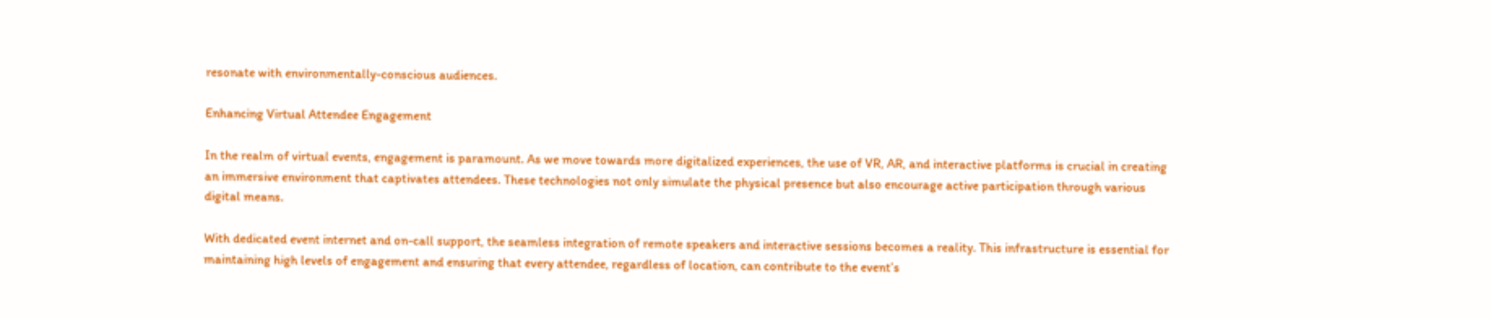resonate with environmentally-conscious audiences.

Enhancing Virtual Attendee Engagement

In the realm of virtual events, engagement is paramount. As we move towards more digitalized experiences, the use of VR, AR, and interactive platforms is crucial in creating an immersive environment that captivates attendees. These technologies not only simulate the physical presence but also encourage active participation through various digital means.

With dedicated event internet and on-call support, the seamless integration of remote speakers and interactive sessions becomes a reality. This infrastructure is essential for maintaining high levels of engagement and ensuring that every attendee, regardless of location, can contribute to the event’s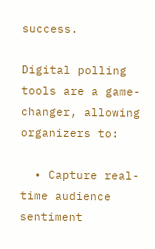success.

Digital polling tools are a game-changer, allowing organizers to:

  • Capture real-time audience sentiment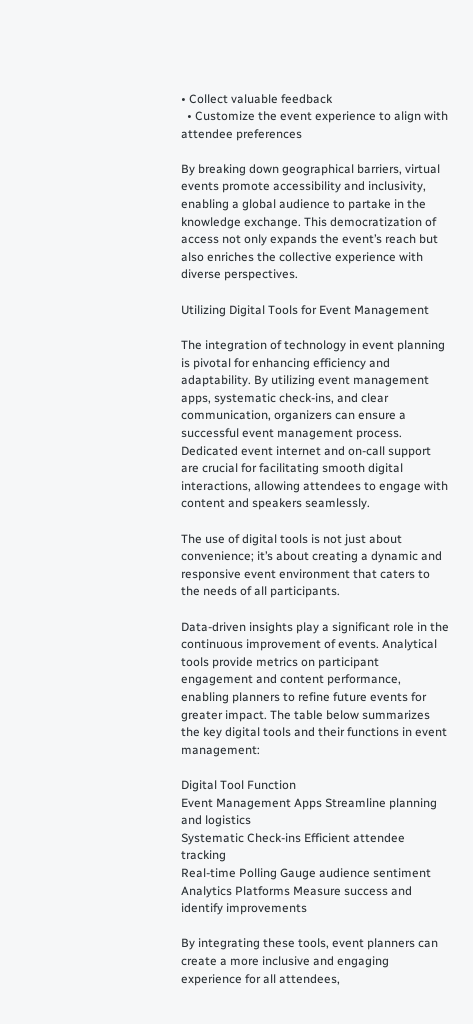• Collect valuable feedback
  • Customize the event experience to align with attendee preferences

By breaking down geographical barriers, virtual events promote accessibility and inclusivity, enabling a global audience to partake in the knowledge exchange. This democratization of access not only expands the event’s reach but also enriches the collective experience with diverse perspectives.

Utilizing Digital Tools for Event Management

The integration of technology in event planning is pivotal for enhancing efficiency and adaptability. By utilizing event management apps, systematic check-ins, and clear communication, organizers can ensure a successful event management process. Dedicated event internet and on-call support are crucial for facilitating smooth digital interactions, allowing attendees to engage with content and speakers seamlessly.

The use of digital tools is not just about convenience; it’s about creating a dynamic and responsive event environment that caters to the needs of all participants.

Data-driven insights play a significant role in the continuous improvement of events. Analytical tools provide metrics on participant engagement and content performance, enabling planners to refine future events for greater impact. The table below summarizes the key digital tools and their functions in event management:

Digital Tool Function
Event Management Apps Streamline planning and logistics
Systematic Check-ins Efficient attendee tracking
Real-time Polling Gauge audience sentiment
Analytics Platforms Measure success and identify improvements

By integrating these tools, event planners can create a more inclusive and engaging experience for all attendees,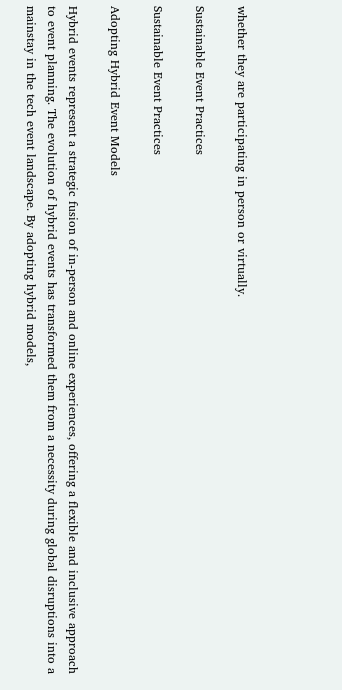whether they are participating in person or virtually.

Sustainable Event Practices

Sustainable Event Practices

Adopting Hybrid Event Models

Hybrid events represent a strategic fusion of in-person and online experiences, offering a flexible and inclusive approach to event planning. The evolution of hybrid events has transformed them from a necessity during global disruptions into a mainstay in the tech event landscape. By adopting hybrid models,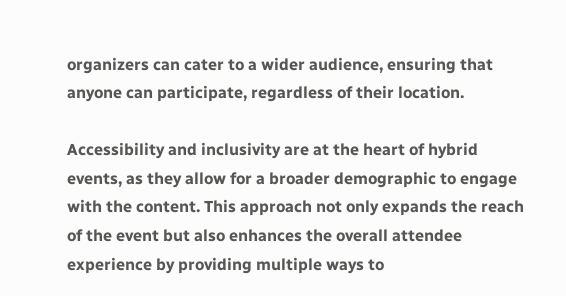organizers can cater to a wider audience, ensuring that anyone can participate, regardless of their location.

Accessibility and inclusivity are at the heart of hybrid events, as they allow for a broader demographic to engage with the content. This approach not only expands the reach of the event but also enhances the overall attendee experience by providing multiple ways to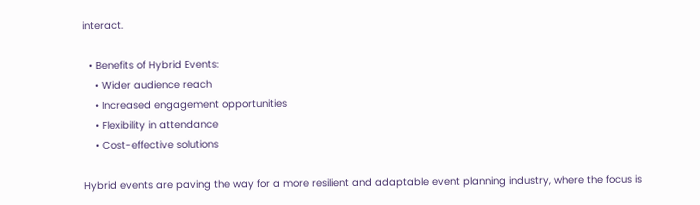interact.

  • Benefits of Hybrid Events:
    • Wider audience reach
    • Increased engagement opportunities
    • Flexibility in attendance
    • Cost-effective solutions

Hybrid events are paving the way for a more resilient and adaptable event planning industry, where the focus is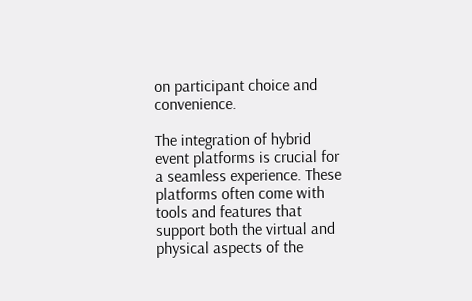on participant choice and convenience.

The integration of hybrid event platforms is crucial for a seamless experience. These platforms often come with tools and features that support both the virtual and physical aspects of the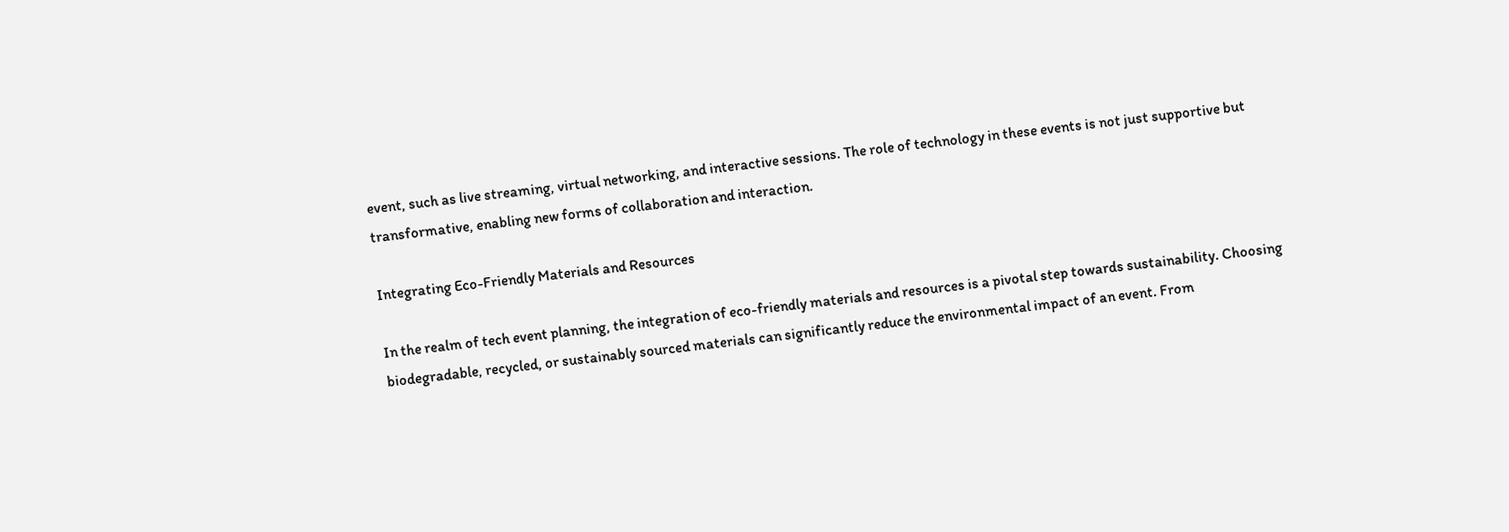event, such as live streaming, virtual networking, and interactive sessions. The role of technology in these events is not just supportive but transformative, enabling new forms of collaboration and interaction.

Integrating Eco-Friendly Materials and Resources

In the realm of tech event planning, the integration of eco-friendly materials and resources is a pivotal step towards sustainability. Choosing biodegradable, recycled, or sustainably sourced materials can significantly reduce the environmental impact of an event. From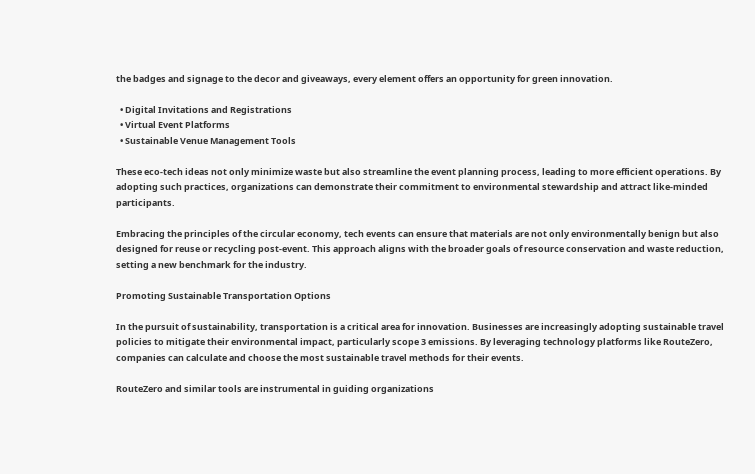the badges and signage to the decor and giveaways, every element offers an opportunity for green innovation.

  • Digital Invitations and Registrations
  • Virtual Event Platforms
  • Sustainable Venue Management Tools

These eco-tech ideas not only minimize waste but also streamline the event planning process, leading to more efficient operations. By adopting such practices, organizations can demonstrate their commitment to environmental stewardship and attract like-minded participants.

Embracing the principles of the circular economy, tech events can ensure that materials are not only environmentally benign but also designed for reuse or recycling post-event. This approach aligns with the broader goals of resource conservation and waste reduction, setting a new benchmark for the industry.

Promoting Sustainable Transportation Options

In the pursuit of sustainability, transportation is a critical area for innovation. Businesses are increasingly adopting sustainable travel policies to mitigate their environmental impact, particularly scope 3 emissions. By leveraging technology platforms like RouteZero, companies can calculate and choose the most sustainable travel methods for their events.

RouteZero and similar tools are instrumental in guiding organizations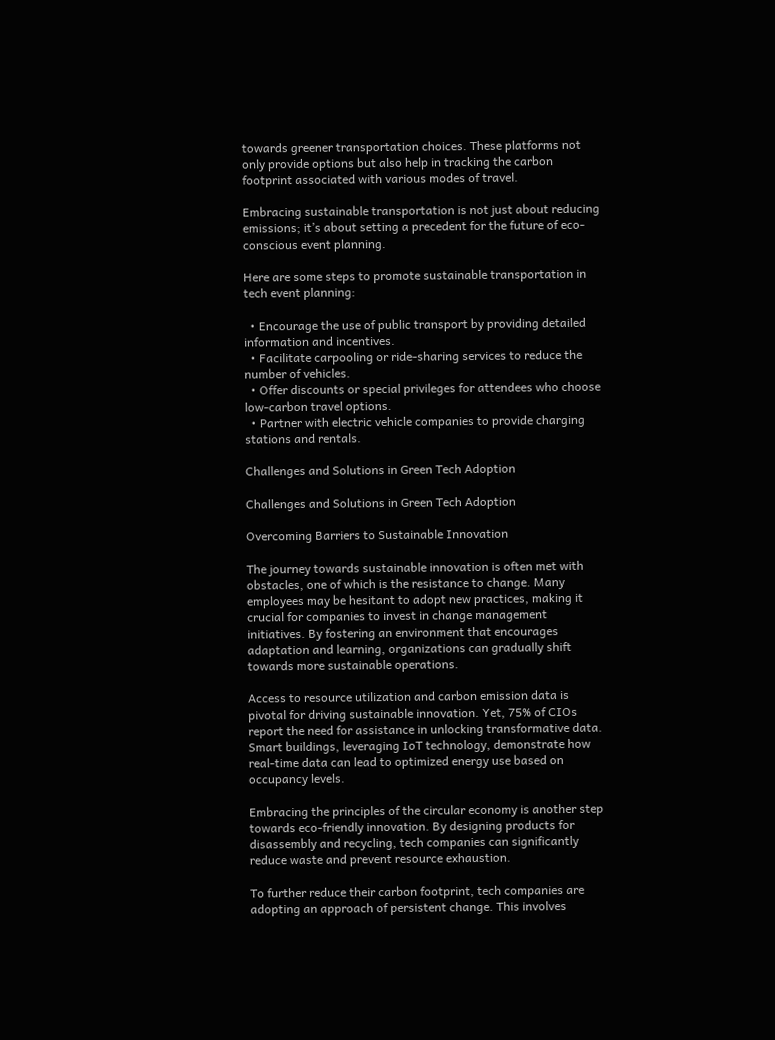towards greener transportation choices. These platforms not only provide options but also help in tracking the carbon footprint associated with various modes of travel.

Embracing sustainable transportation is not just about reducing emissions; it’s about setting a precedent for the future of eco-conscious event planning.

Here are some steps to promote sustainable transportation in tech event planning:

  • Encourage the use of public transport by providing detailed information and incentives.
  • Facilitate carpooling or ride-sharing services to reduce the number of vehicles.
  • Offer discounts or special privileges for attendees who choose low-carbon travel options.
  • Partner with electric vehicle companies to provide charging stations and rentals.

Challenges and Solutions in Green Tech Adoption

Challenges and Solutions in Green Tech Adoption

Overcoming Barriers to Sustainable Innovation

The journey towards sustainable innovation is often met with obstacles, one of which is the resistance to change. Many employees may be hesitant to adopt new practices, making it crucial for companies to invest in change management initiatives. By fostering an environment that encourages adaptation and learning, organizations can gradually shift towards more sustainable operations.

Access to resource utilization and carbon emission data is pivotal for driving sustainable innovation. Yet, 75% of CIOs report the need for assistance in unlocking transformative data. Smart buildings, leveraging IoT technology, demonstrate how real-time data can lead to optimized energy use based on occupancy levels.

Embracing the principles of the circular economy is another step towards eco-friendly innovation. By designing products for disassembly and recycling, tech companies can significantly reduce waste and prevent resource exhaustion.

To further reduce their carbon footprint, tech companies are adopting an approach of persistent change. This involves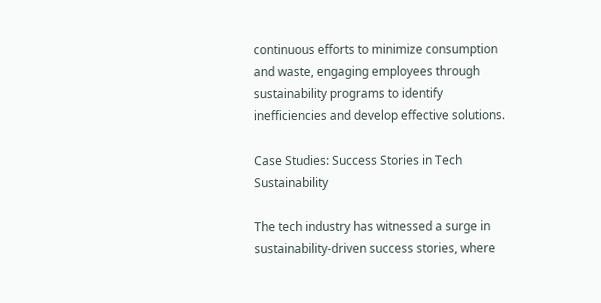continuous efforts to minimize consumption and waste, engaging employees through sustainability programs to identify inefficiencies and develop effective solutions.

Case Studies: Success Stories in Tech Sustainability

The tech industry has witnessed a surge in sustainability-driven success stories, where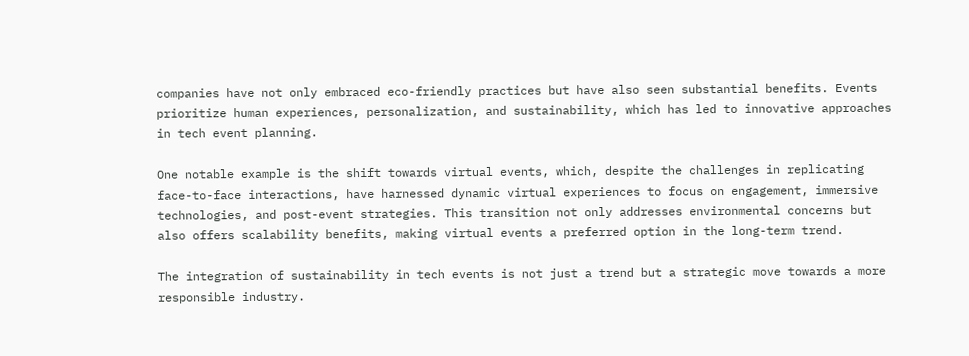companies have not only embraced eco-friendly practices but have also seen substantial benefits. Events prioritize human experiences, personalization, and sustainability, which has led to innovative approaches in tech event planning.

One notable example is the shift towards virtual events, which, despite the challenges in replicating face-to-face interactions, have harnessed dynamic virtual experiences to focus on engagement, immersive technologies, and post-event strategies. This transition not only addresses environmental concerns but also offers scalability benefits, making virtual events a preferred option in the long-term trend.

The integration of sustainability in tech events is not just a trend but a strategic move towards a more responsible industry.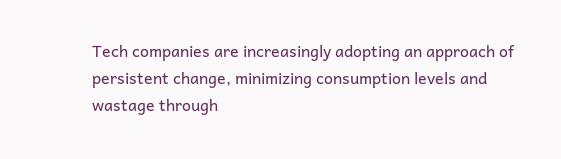Tech companies are increasingly adopting an approach of persistent change, minimizing consumption levels and wastage through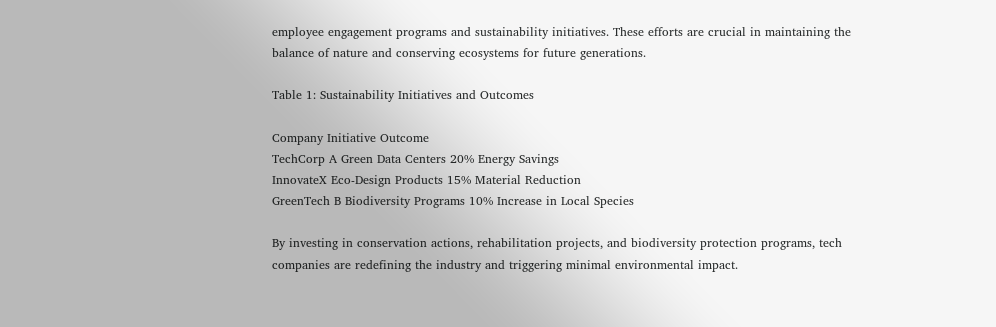employee engagement programs and sustainability initiatives. These efforts are crucial in maintaining the balance of nature and conserving ecosystems for future generations.

Table 1: Sustainability Initiatives and Outcomes

Company Initiative Outcome
TechCorp A Green Data Centers 20% Energy Savings
InnovateX Eco-Design Products 15% Material Reduction
GreenTech B Biodiversity Programs 10% Increase in Local Species

By investing in conservation actions, rehabilitation projects, and biodiversity protection programs, tech companies are redefining the industry and triggering minimal environmental impact.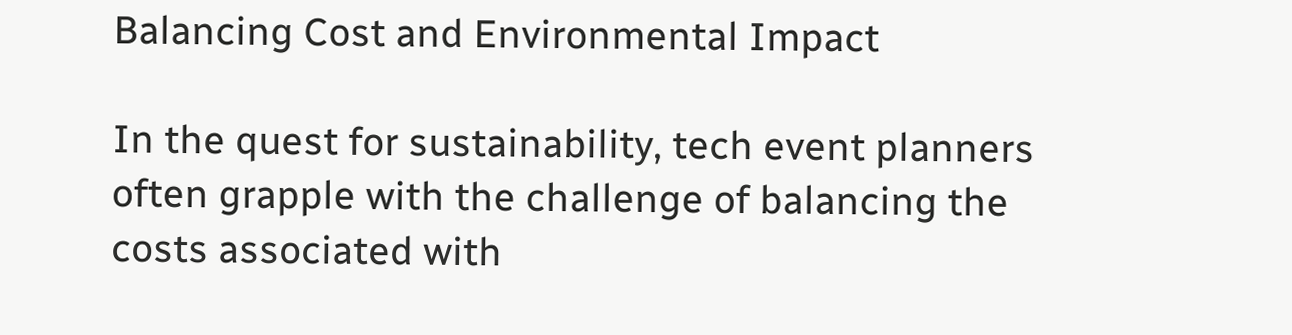Balancing Cost and Environmental Impact

In the quest for sustainability, tech event planners often grapple with the challenge of balancing the costs associated with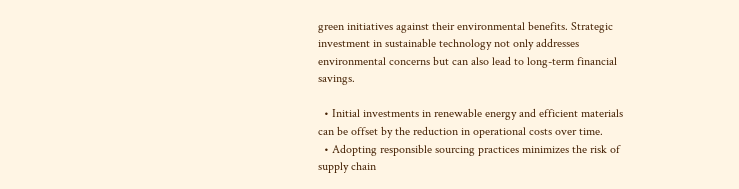green initiatives against their environmental benefits. Strategic investment in sustainable technology not only addresses environmental concerns but can also lead to long-term financial savings.

  • Initial investments in renewable energy and efficient materials can be offset by the reduction in operational costs over time.
  • Adopting responsible sourcing practices minimizes the risk of supply chain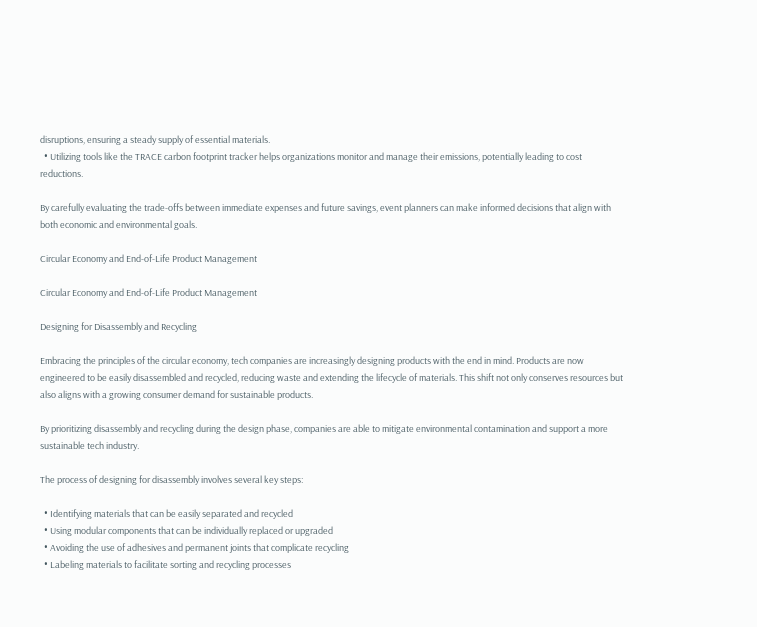disruptions, ensuring a steady supply of essential materials.
  • Utilizing tools like the TRACE carbon footprint tracker helps organizations monitor and manage their emissions, potentially leading to cost reductions.

By carefully evaluating the trade-offs between immediate expenses and future savings, event planners can make informed decisions that align with both economic and environmental goals.

Circular Economy and End-of-Life Product Management

Circular Economy and End-of-Life Product Management

Designing for Disassembly and Recycling

Embracing the principles of the circular economy, tech companies are increasingly designing products with the end in mind. Products are now engineered to be easily disassembled and recycled, reducing waste and extending the lifecycle of materials. This shift not only conserves resources but also aligns with a growing consumer demand for sustainable products.

By prioritizing disassembly and recycling during the design phase, companies are able to mitigate environmental contamination and support a more sustainable tech industry.

The process of designing for disassembly involves several key steps:

  • Identifying materials that can be easily separated and recycled
  • Using modular components that can be individually replaced or upgraded
  • Avoiding the use of adhesives and permanent joints that complicate recycling
  • Labeling materials to facilitate sorting and recycling processes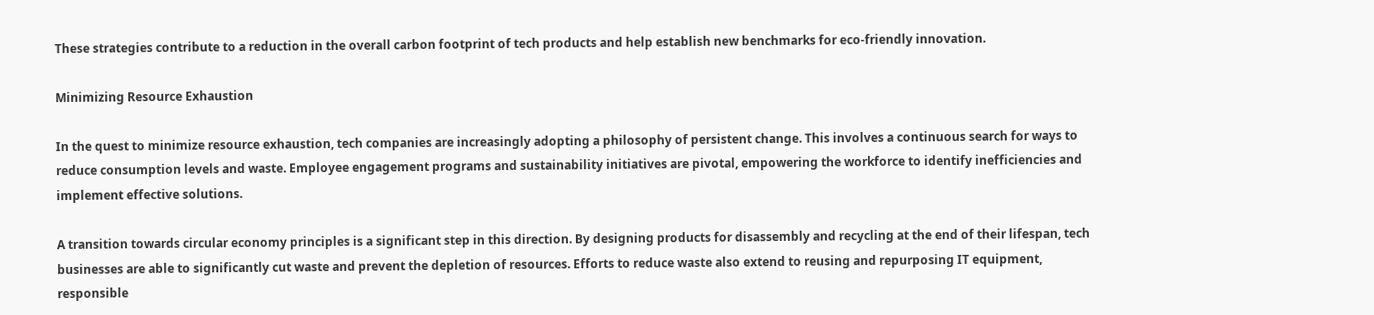These strategies contribute to a reduction in the overall carbon footprint of tech products and help establish new benchmarks for eco-friendly innovation.

Minimizing Resource Exhaustion

In the quest to minimize resource exhaustion, tech companies are increasingly adopting a philosophy of persistent change. This involves a continuous search for ways to reduce consumption levels and waste. Employee engagement programs and sustainability initiatives are pivotal, empowering the workforce to identify inefficiencies and implement effective solutions.

A transition towards circular economy principles is a significant step in this direction. By designing products for disassembly and recycling at the end of their lifespan, tech businesses are able to significantly cut waste and prevent the depletion of resources. Efforts to reduce waste also extend to reusing and repurposing IT equipment, responsible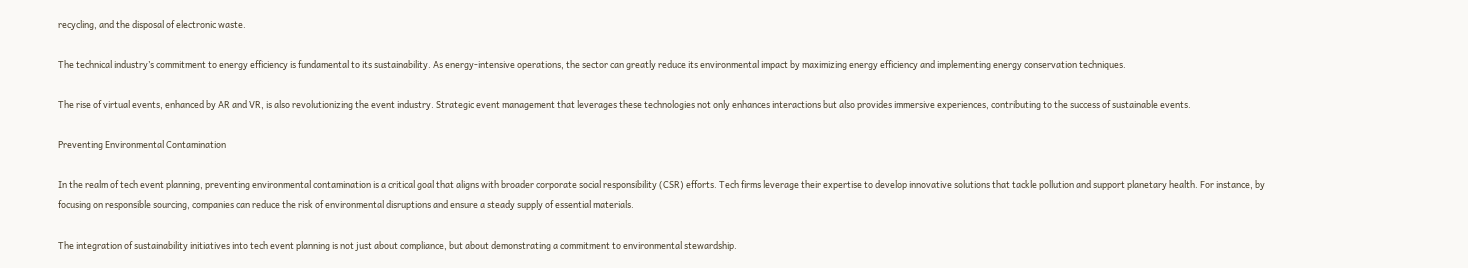recycling, and the disposal of electronic waste.

The technical industry’s commitment to energy efficiency is fundamental to its sustainability. As energy-intensive operations, the sector can greatly reduce its environmental impact by maximizing energy efficiency and implementing energy conservation techniques.

The rise of virtual events, enhanced by AR and VR, is also revolutionizing the event industry. Strategic event management that leverages these technologies not only enhances interactions but also provides immersive experiences, contributing to the success of sustainable events.

Preventing Environmental Contamination

In the realm of tech event planning, preventing environmental contamination is a critical goal that aligns with broader corporate social responsibility (CSR) efforts. Tech firms leverage their expertise to develop innovative solutions that tackle pollution and support planetary health. For instance, by focusing on responsible sourcing, companies can reduce the risk of environmental disruptions and ensure a steady supply of essential materials.

The integration of sustainability initiatives into tech event planning is not just about compliance, but about demonstrating a commitment to environmental stewardship.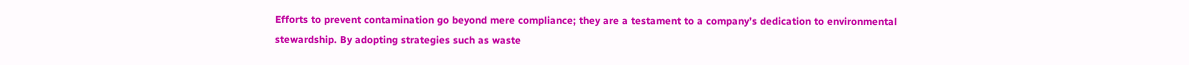Efforts to prevent contamination go beyond mere compliance; they are a testament to a company’s dedication to environmental stewardship. By adopting strategies such as waste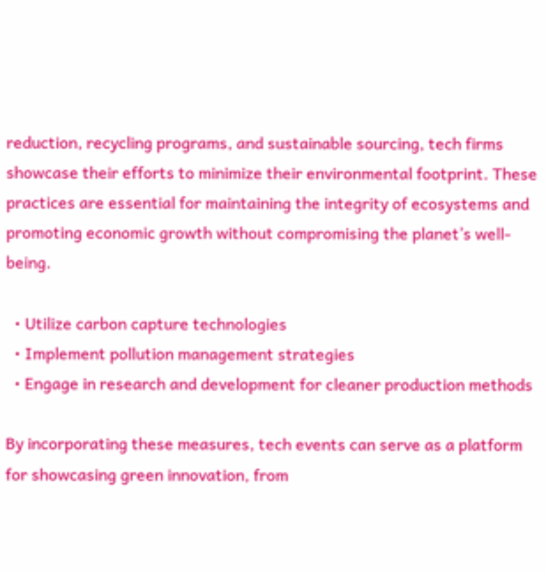reduction, recycling programs, and sustainable sourcing, tech firms showcase their efforts to minimize their environmental footprint. These practices are essential for maintaining the integrity of ecosystems and promoting economic growth without compromising the planet’s well-being.

  • Utilize carbon capture technologies
  • Implement pollution management strategies
  • Engage in research and development for cleaner production methods

By incorporating these measures, tech events can serve as a platform for showcasing green innovation, from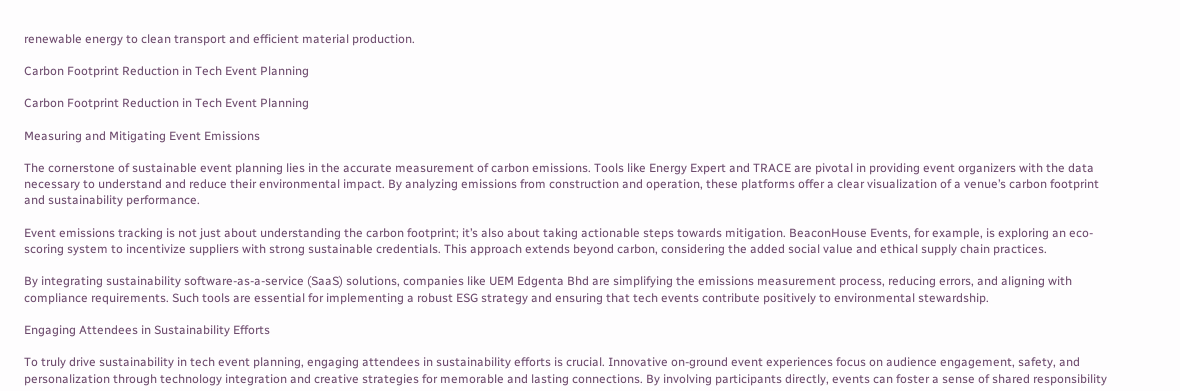renewable energy to clean transport and efficient material production.

Carbon Footprint Reduction in Tech Event Planning

Carbon Footprint Reduction in Tech Event Planning

Measuring and Mitigating Event Emissions

The cornerstone of sustainable event planning lies in the accurate measurement of carbon emissions. Tools like Energy Expert and TRACE are pivotal in providing event organizers with the data necessary to understand and reduce their environmental impact. By analyzing emissions from construction and operation, these platforms offer a clear visualization of a venue’s carbon footprint and sustainability performance.

Event emissions tracking is not just about understanding the carbon footprint; it’s also about taking actionable steps towards mitigation. BeaconHouse Events, for example, is exploring an eco-scoring system to incentivize suppliers with strong sustainable credentials. This approach extends beyond carbon, considering the added social value and ethical supply chain practices.

By integrating sustainability software-as-a-service (SaaS) solutions, companies like UEM Edgenta Bhd are simplifying the emissions measurement process, reducing errors, and aligning with compliance requirements. Such tools are essential for implementing a robust ESG strategy and ensuring that tech events contribute positively to environmental stewardship.

Engaging Attendees in Sustainability Efforts

To truly drive sustainability in tech event planning, engaging attendees in sustainability efforts is crucial. Innovative on-ground event experiences focus on audience engagement, safety, and personalization through technology integration and creative strategies for memorable and lasting connections. By involving participants directly, events can foster a sense of shared responsibility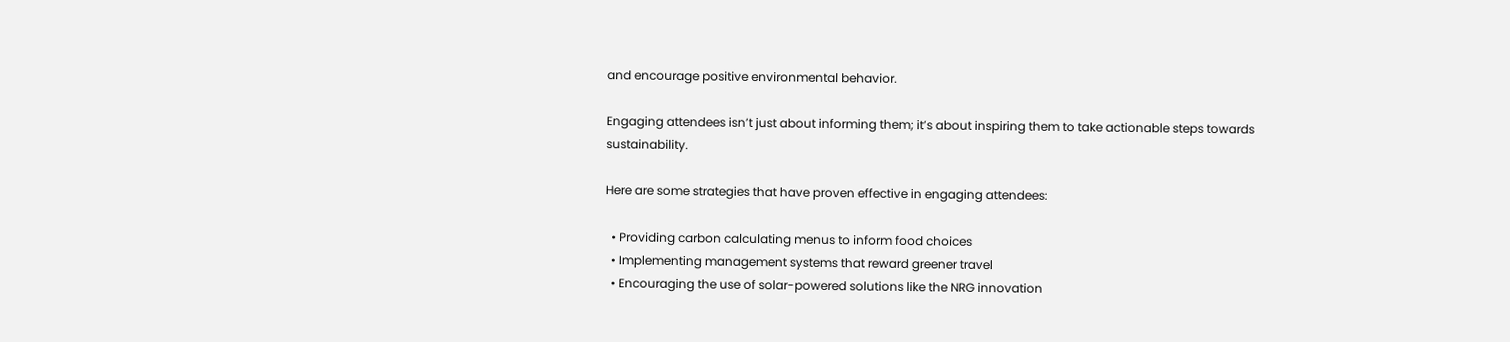and encourage positive environmental behavior.

Engaging attendees isn’t just about informing them; it’s about inspiring them to take actionable steps towards sustainability.

Here are some strategies that have proven effective in engaging attendees:

  • Providing carbon calculating menus to inform food choices
  • Implementing management systems that reward greener travel
  • Encouraging the use of solar-powered solutions like the NRG innovation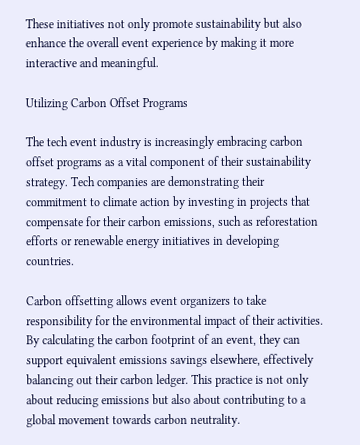These initiatives not only promote sustainability but also enhance the overall event experience by making it more interactive and meaningful.

Utilizing Carbon Offset Programs

The tech event industry is increasingly embracing carbon offset programs as a vital component of their sustainability strategy. Tech companies are demonstrating their commitment to climate action by investing in projects that compensate for their carbon emissions, such as reforestation efforts or renewable energy initiatives in developing countries.

Carbon offsetting allows event organizers to take responsibility for the environmental impact of their activities. By calculating the carbon footprint of an event, they can support equivalent emissions savings elsewhere, effectively balancing out their carbon ledger. This practice is not only about reducing emissions but also about contributing to a global movement towards carbon neutrality.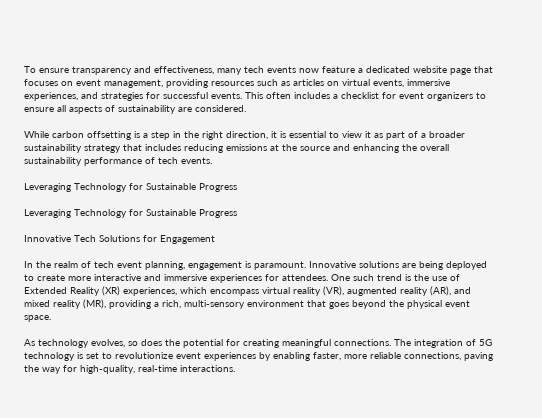To ensure transparency and effectiveness, many tech events now feature a dedicated website page that focuses on event management, providing resources such as articles on virtual events, immersive experiences, and strategies for successful events. This often includes a checklist for event organizers to ensure all aspects of sustainability are considered.

While carbon offsetting is a step in the right direction, it is essential to view it as part of a broader sustainability strategy that includes reducing emissions at the source and enhancing the overall sustainability performance of tech events.

Leveraging Technology for Sustainable Progress

Leveraging Technology for Sustainable Progress

Innovative Tech Solutions for Engagement

In the realm of tech event planning, engagement is paramount. Innovative solutions are being deployed to create more interactive and immersive experiences for attendees. One such trend is the use of Extended Reality (XR) experiences, which encompass virtual reality (VR), augmented reality (AR), and mixed reality (MR), providing a rich, multi-sensory environment that goes beyond the physical event space.

As technology evolves, so does the potential for creating meaningful connections. The integration of 5G technology is set to revolutionize event experiences by enabling faster, more reliable connections, paving the way for high-quality, real-time interactions.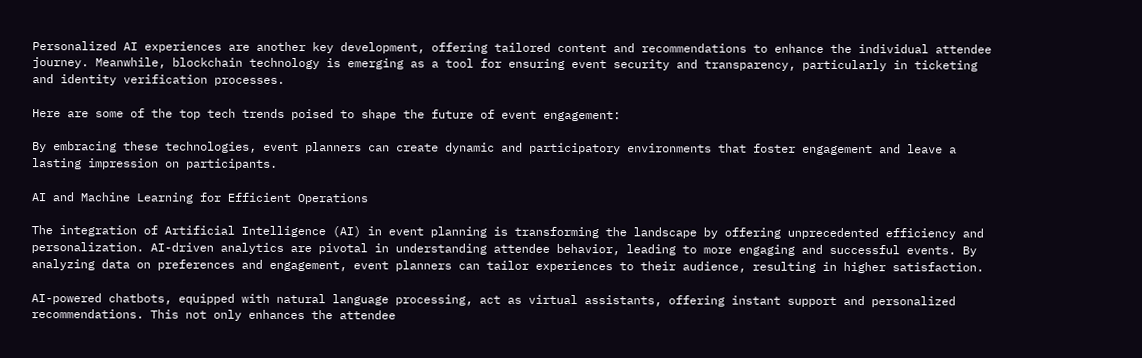Personalized AI experiences are another key development, offering tailored content and recommendations to enhance the individual attendee journey. Meanwhile, blockchain technology is emerging as a tool for ensuring event security and transparency, particularly in ticketing and identity verification processes.

Here are some of the top tech trends poised to shape the future of event engagement:

By embracing these technologies, event planners can create dynamic and participatory environments that foster engagement and leave a lasting impression on participants.

AI and Machine Learning for Efficient Operations

The integration of Artificial Intelligence (AI) in event planning is transforming the landscape by offering unprecedented efficiency and personalization. AI-driven analytics are pivotal in understanding attendee behavior, leading to more engaging and successful events. By analyzing data on preferences and engagement, event planners can tailor experiences to their audience, resulting in higher satisfaction.

AI-powered chatbots, equipped with natural language processing, act as virtual assistants, offering instant support and personalized recommendations. This not only enhances the attendee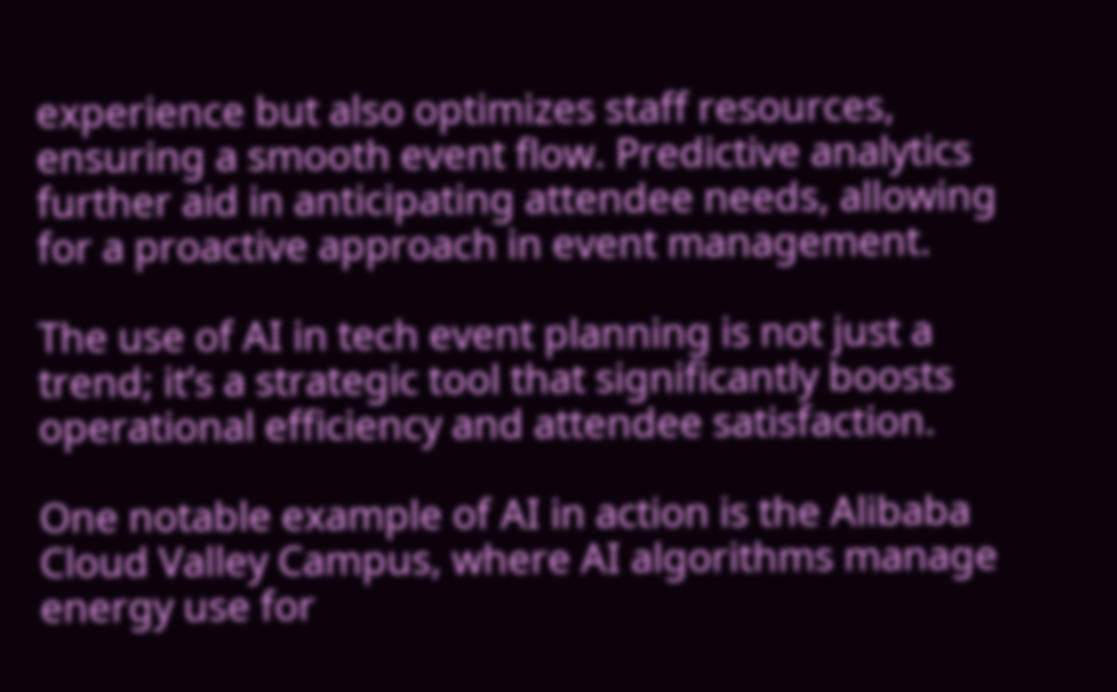experience but also optimizes staff resources, ensuring a smooth event flow. Predictive analytics further aid in anticipating attendee needs, allowing for a proactive approach in event management.

The use of AI in tech event planning is not just a trend; it’s a strategic tool that significantly boosts operational efficiency and attendee satisfaction.

One notable example of AI in action is the Alibaba Cloud Valley Campus, where AI algorithms manage energy use for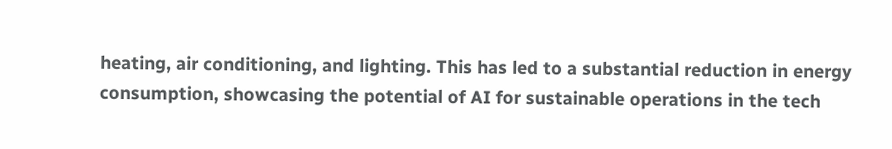heating, air conditioning, and lighting. This has led to a substantial reduction in energy consumption, showcasing the potential of AI for sustainable operations in the tech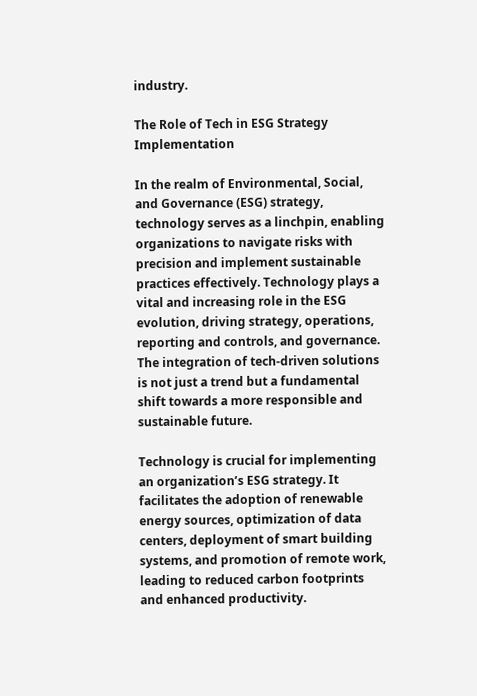industry.

The Role of Tech in ESG Strategy Implementation

In the realm of Environmental, Social, and Governance (ESG) strategy, technology serves as a linchpin, enabling organizations to navigate risks with precision and implement sustainable practices effectively. Technology plays a vital and increasing role in the ESG evolution, driving strategy, operations, reporting and controls, and governance. The integration of tech-driven solutions is not just a trend but a fundamental shift towards a more responsible and sustainable future.

Technology is crucial for implementing an organization’s ESG strategy. It facilitates the adoption of renewable energy sources, optimization of data centers, deployment of smart building systems, and promotion of remote work, leading to reduced carbon footprints and enhanced productivity.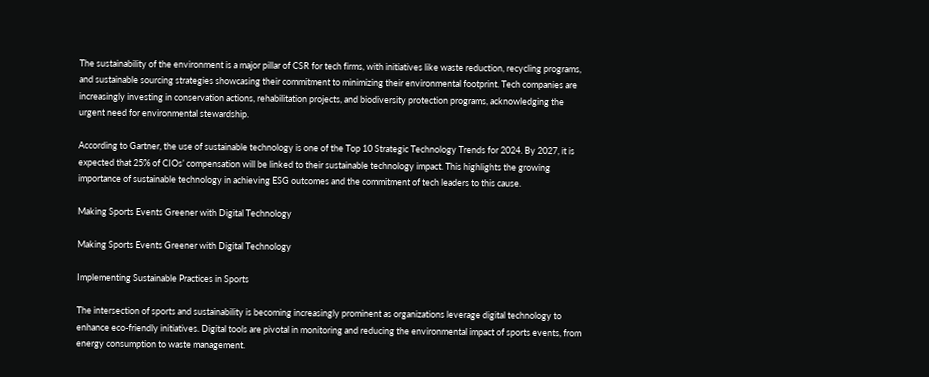The sustainability of the environment is a major pillar of CSR for tech firms, with initiatives like waste reduction, recycling programs, and sustainable sourcing strategies showcasing their commitment to minimizing their environmental footprint. Tech companies are increasingly investing in conservation actions, rehabilitation projects, and biodiversity protection programs, acknowledging the urgent need for environmental stewardship.

According to Gartner, the use of sustainable technology is one of the Top 10 Strategic Technology Trends for 2024. By 2027, it is expected that 25% of CIOs’ compensation will be linked to their sustainable technology impact. This highlights the growing importance of sustainable technology in achieving ESG outcomes and the commitment of tech leaders to this cause.

Making Sports Events Greener with Digital Technology

Making Sports Events Greener with Digital Technology

Implementing Sustainable Practices in Sports

The intersection of sports and sustainability is becoming increasingly prominent as organizations leverage digital technology to enhance eco-friendly initiatives. Digital tools are pivotal in monitoring and reducing the environmental impact of sports events, from energy consumption to waste management.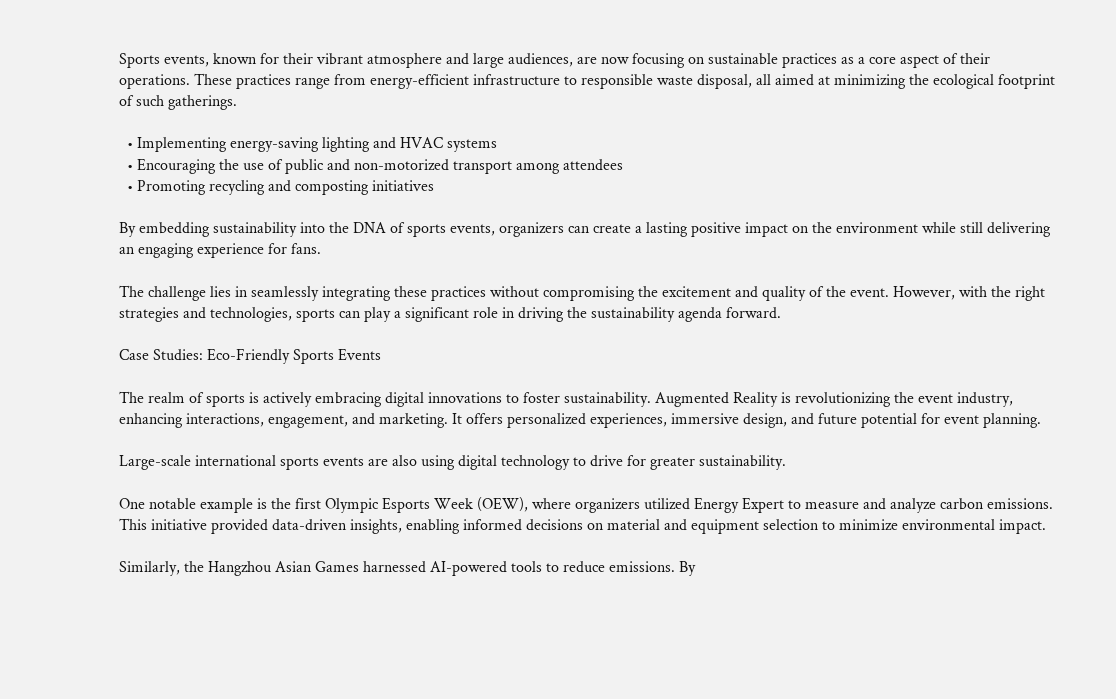Sports events, known for their vibrant atmosphere and large audiences, are now focusing on sustainable practices as a core aspect of their operations. These practices range from energy-efficient infrastructure to responsible waste disposal, all aimed at minimizing the ecological footprint of such gatherings.

  • Implementing energy-saving lighting and HVAC systems
  • Encouraging the use of public and non-motorized transport among attendees
  • Promoting recycling and composting initiatives

By embedding sustainability into the DNA of sports events, organizers can create a lasting positive impact on the environment while still delivering an engaging experience for fans.

The challenge lies in seamlessly integrating these practices without compromising the excitement and quality of the event. However, with the right strategies and technologies, sports can play a significant role in driving the sustainability agenda forward.

Case Studies: Eco-Friendly Sports Events

The realm of sports is actively embracing digital innovations to foster sustainability. Augmented Reality is revolutionizing the event industry, enhancing interactions, engagement, and marketing. It offers personalized experiences, immersive design, and future potential for event planning.

Large-scale international sports events are also using digital technology to drive for greater sustainability.

One notable example is the first Olympic Esports Week (OEW), where organizers utilized Energy Expert to measure and analyze carbon emissions. This initiative provided data-driven insights, enabling informed decisions on material and equipment selection to minimize environmental impact.

Similarly, the Hangzhou Asian Games harnessed AI-powered tools to reduce emissions. By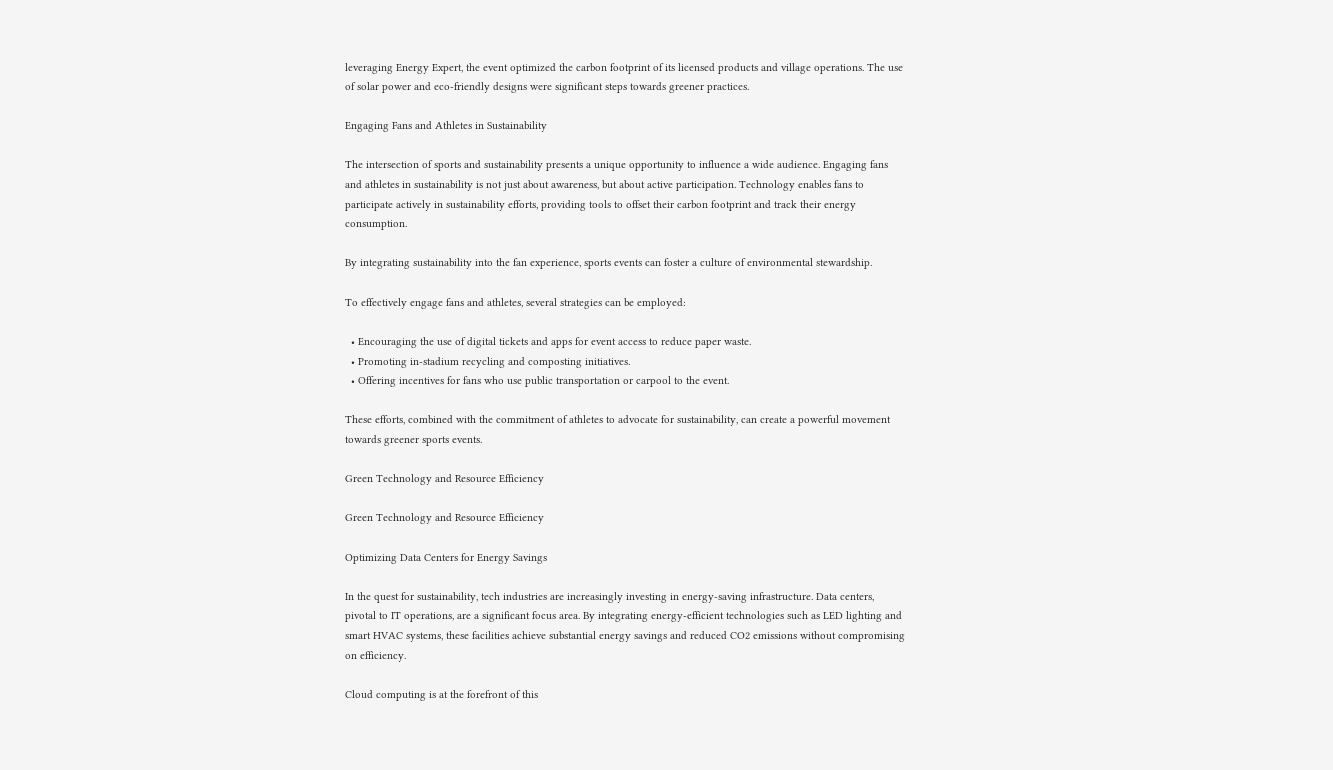leveraging Energy Expert, the event optimized the carbon footprint of its licensed products and village operations. The use of solar power and eco-friendly designs were significant steps towards greener practices.

Engaging Fans and Athletes in Sustainability

The intersection of sports and sustainability presents a unique opportunity to influence a wide audience. Engaging fans and athletes in sustainability is not just about awareness, but about active participation. Technology enables fans to participate actively in sustainability efforts, providing tools to offset their carbon footprint and track their energy consumption.

By integrating sustainability into the fan experience, sports events can foster a culture of environmental stewardship.

To effectively engage fans and athletes, several strategies can be employed:

  • Encouraging the use of digital tickets and apps for event access to reduce paper waste.
  • Promoting in-stadium recycling and composting initiatives.
  • Offering incentives for fans who use public transportation or carpool to the event.

These efforts, combined with the commitment of athletes to advocate for sustainability, can create a powerful movement towards greener sports events.

Green Technology and Resource Efficiency

Green Technology and Resource Efficiency

Optimizing Data Centers for Energy Savings

In the quest for sustainability, tech industries are increasingly investing in energy-saving infrastructure. Data centers, pivotal to IT operations, are a significant focus area. By integrating energy-efficient technologies such as LED lighting and smart HVAC systems, these facilities achieve substantial energy savings and reduced CO2 emissions without compromising on efficiency.

Cloud computing is at the forefront of this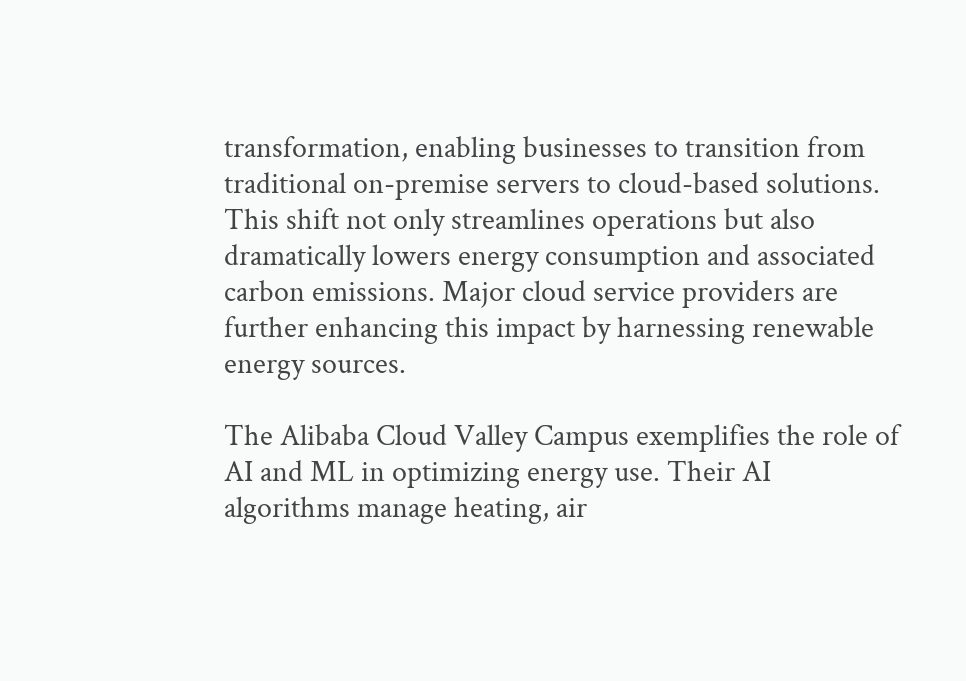transformation, enabling businesses to transition from traditional on-premise servers to cloud-based solutions. This shift not only streamlines operations but also dramatically lowers energy consumption and associated carbon emissions. Major cloud service providers are further enhancing this impact by harnessing renewable energy sources.

The Alibaba Cloud Valley Campus exemplifies the role of AI and ML in optimizing energy use. Their AI algorithms manage heating, air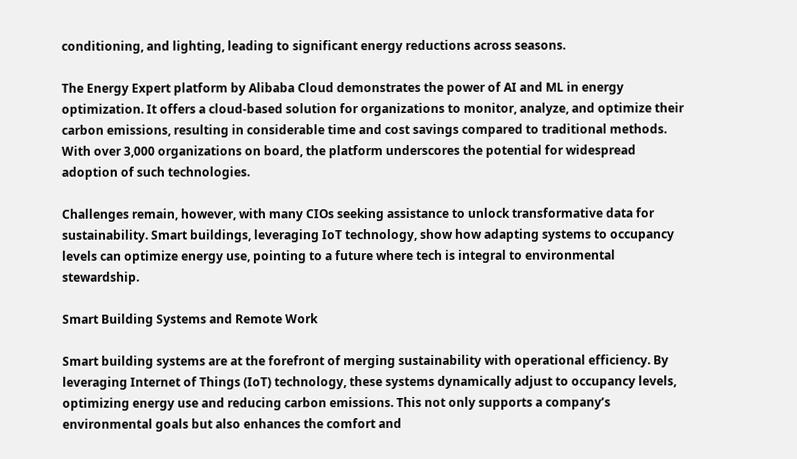conditioning, and lighting, leading to significant energy reductions across seasons.

The Energy Expert platform by Alibaba Cloud demonstrates the power of AI and ML in energy optimization. It offers a cloud-based solution for organizations to monitor, analyze, and optimize their carbon emissions, resulting in considerable time and cost savings compared to traditional methods. With over 3,000 organizations on board, the platform underscores the potential for widespread adoption of such technologies.

Challenges remain, however, with many CIOs seeking assistance to unlock transformative data for sustainability. Smart buildings, leveraging IoT technology, show how adapting systems to occupancy levels can optimize energy use, pointing to a future where tech is integral to environmental stewardship.

Smart Building Systems and Remote Work

Smart building systems are at the forefront of merging sustainability with operational efficiency. By leveraging Internet of Things (IoT) technology, these systems dynamically adjust to occupancy levels, optimizing energy use and reducing carbon emissions. This not only supports a company’s environmental goals but also enhances the comfort and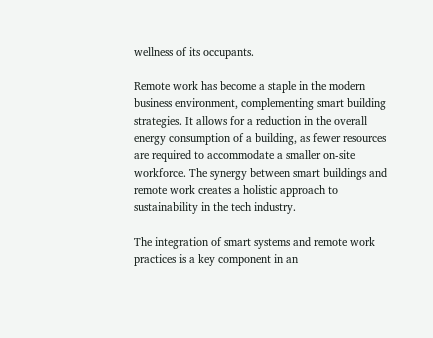wellness of its occupants.

Remote work has become a staple in the modern business environment, complementing smart building strategies. It allows for a reduction in the overall energy consumption of a building, as fewer resources are required to accommodate a smaller on-site workforce. The synergy between smart buildings and remote work creates a holistic approach to sustainability in the tech industry.

The integration of smart systems and remote work practices is a key component in an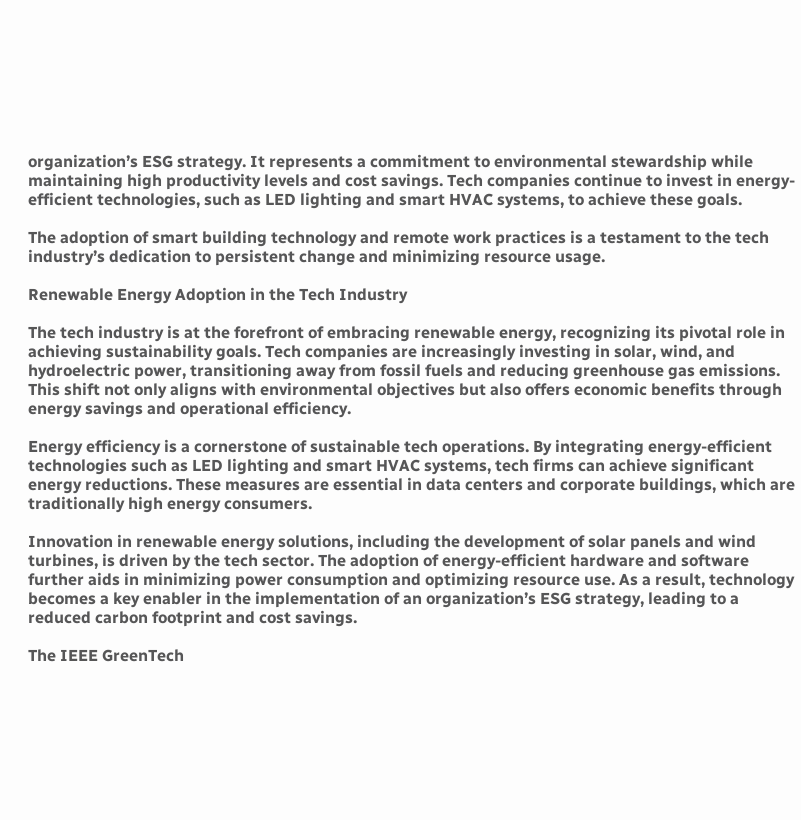organization’s ESG strategy. It represents a commitment to environmental stewardship while maintaining high productivity levels and cost savings. Tech companies continue to invest in energy-efficient technologies, such as LED lighting and smart HVAC systems, to achieve these goals.

The adoption of smart building technology and remote work practices is a testament to the tech industry’s dedication to persistent change and minimizing resource usage.

Renewable Energy Adoption in the Tech Industry

The tech industry is at the forefront of embracing renewable energy, recognizing its pivotal role in achieving sustainability goals. Tech companies are increasingly investing in solar, wind, and hydroelectric power, transitioning away from fossil fuels and reducing greenhouse gas emissions. This shift not only aligns with environmental objectives but also offers economic benefits through energy savings and operational efficiency.

Energy efficiency is a cornerstone of sustainable tech operations. By integrating energy-efficient technologies such as LED lighting and smart HVAC systems, tech firms can achieve significant energy reductions. These measures are essential in data centers and corporate buildings, which are traditionally high energy consumers.

Innovation in renewable energy solutions, including the development of solar panels and wind turbines, is driven by the tech sector. The adoption of energy-efficient hardware and software further aids in minimizing power consumption and optimizing resource use. As a result, technology becomes a key enabler in the implementation of an organization’s ESG strategy, leading to a reduced carbon footprint and cost savings.

The IEEE GreenTech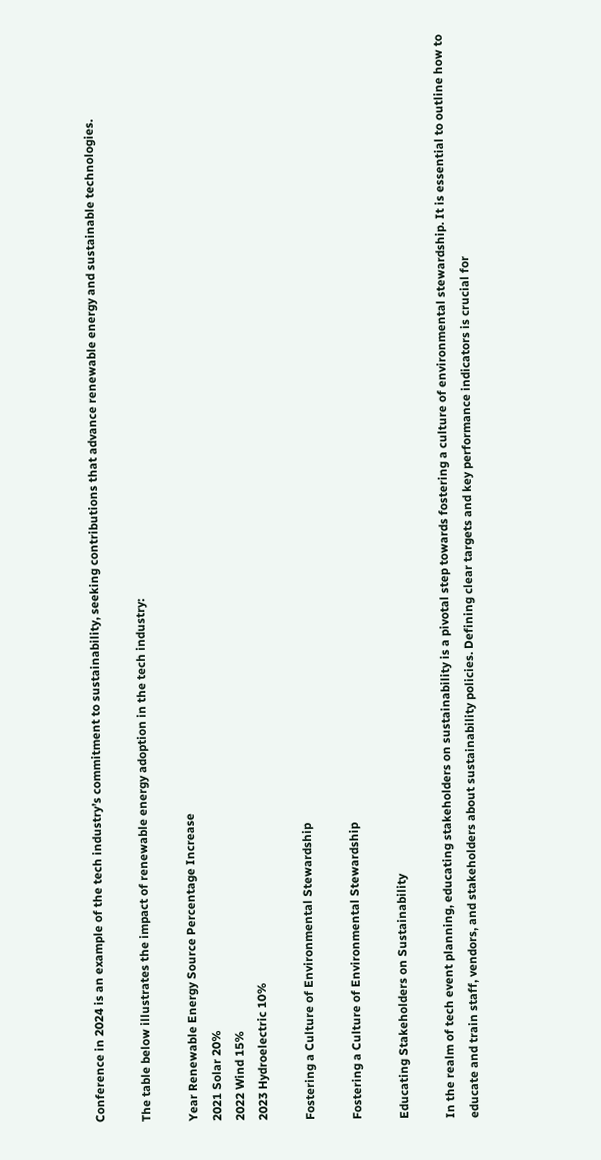Conference in 2024 is an example of the tech industry’s commitment to sustainability, seeking contributions that advance renewable energy and sustainable technologies.

The table below illustrates the impact of renewable energy adoption in the tech industry:

Year Renewable Energy Source Percentage Increase
2021 Solar 20%
2022 Wind 15%
2023 Hydroelectric 10%

Fostering a Culture of Environmental Stewardship

Fostering a Culture of Environmental Stewardship

Educating Stakeholders on Sustainability

In the realm of tech event planning, educating stakeholders on sustainability is a pivotal step towards fostering a culture of environmental stewardship. It is essential to outline how to educate and train staff, vendors, and stakeholders about sustainability policies. Defining clear targets and key performance indicators is crucial for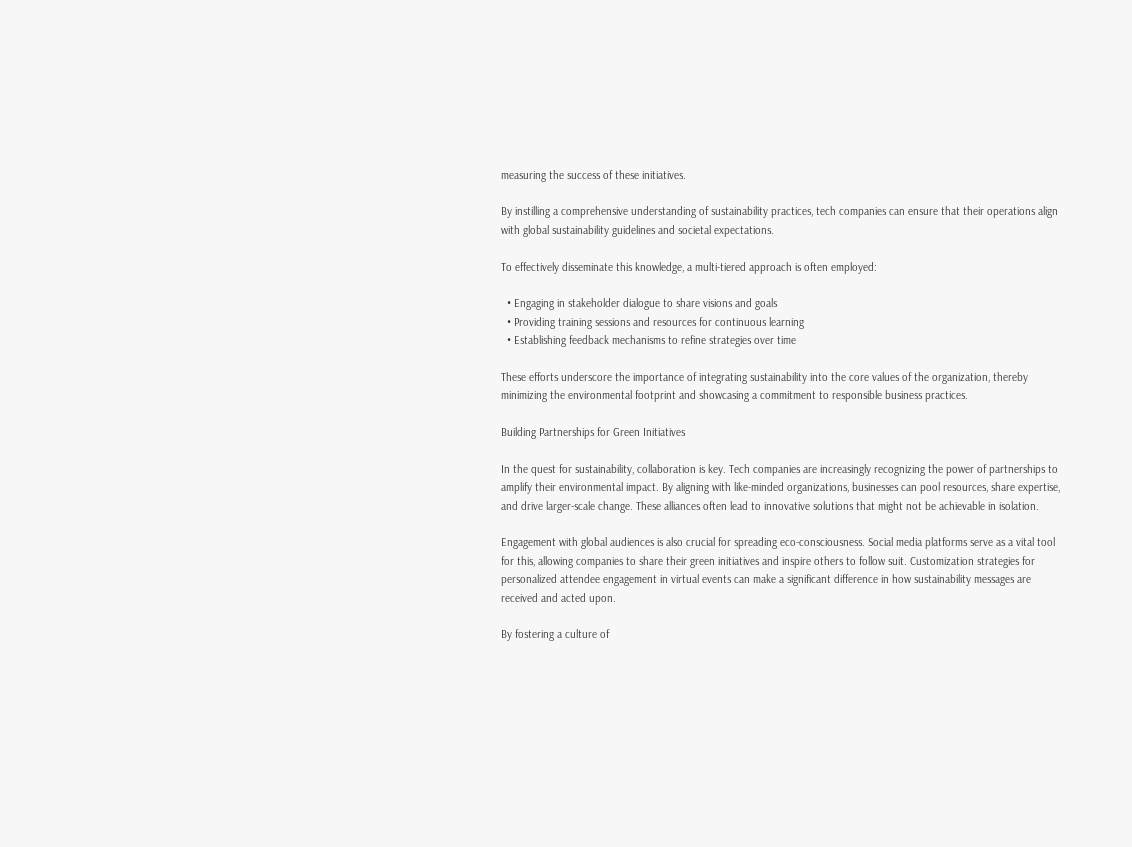measuring the success of these initiatives.

By instilling a comprehensive understanding of sustainability practices, tech companies can ensure that their operations align with global sustainability guidelines and societal expectations.

To effectively disseminate this knowledge, a multi-tiered approach is often employed:

  • Engaging in stakeholder dialogue to share visions and goals
  • Providing training sessions and resources for continuous learning
  • Establishing feedback mechanisms to refine strategies over time

These efforts underscore the importance of integrating sustainability into the core values of the organization, thereby minimizing the environmental footprint and showcasing a commitment to responsible business practices.

Building Partnerships for Green Initiatives

In the quest for sustainability, collaboration is key. Tech companies are increasingly recognizing the power of partnerships to amplify their environmental impact. By aligning with like-minded organizations, businesses can pool resources, share expertise, and drive larger-scale change. These alliances often lead to innovative solutions that might not be achievable in isolation.

Engagement with global audiences is also crucial for spreading eco-consciousness. Social media platforms serve as a vital tool for this, allowing companies to share their green initiatives and inspire others to follow suit. Customization strategies for personalized attendee engagement in virtual events can make a significant difference in how sustainability messages are received and acted upon.

By fostering a culture of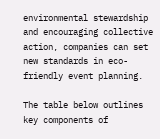environmental stewardship and encouraging collective action, companies can set new standards in eco-friendly event planning.

The table below outlines key components of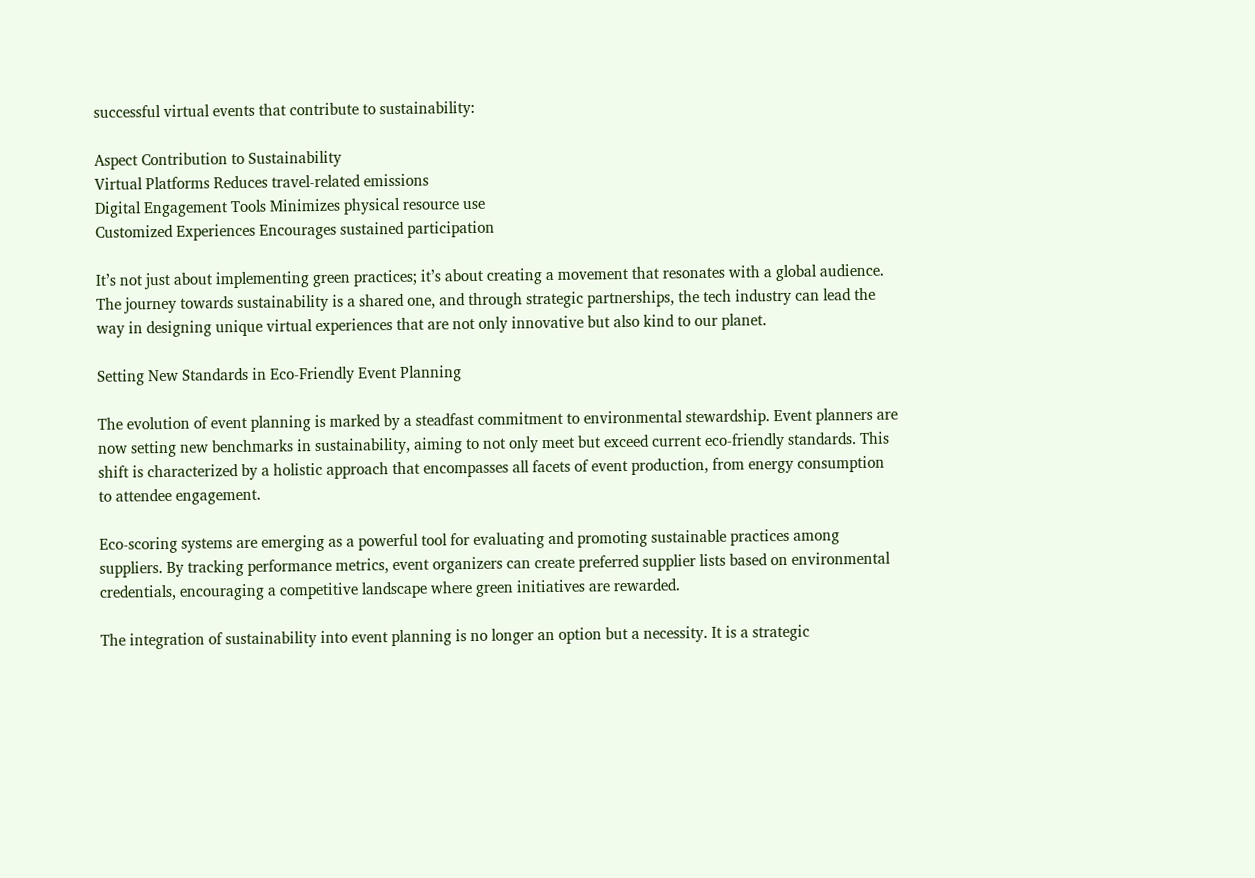successful virtual events that contribute to sustainability:

Aspect Contribution to Sustainability
Virtual Platforms Reduces travel-related emissions
Digital Engagement Tools Minimizes physical resource use
Customized Experiences Encourages sustained participation

It’s not just about implementing green practices; it’s about creating a movement that resonates with a global audience. The journey towards sustainability is a shared one, and through strategic partnerships, the tech industry can lead the way in designing unique virtual experiences that are not only innovative but also kind to our planet.

Setting New Standards in Eco-Friendly Event Planning

The evolution of event planning is marked by a steadfast commitment to environmental stewardship. Event planners are now setting new benchmarks in sustainability, aiming to not only meet but exceed current eco-friendly standards. This shift is characterized by a holistic approach that encompasses all facets of event production, from energy consumption to attendee engagement.

Eco-scoring systems are emerging as a powerful tool for evaluating and promoting sustainable practices among suppliers. By tracking performance metrics, event organizers can create preferred supplier lists based on environmental credentials, encouraging a competitive landscape where green initiatives are rewarded.

The integration of sustainability into event planning is no longer an option but a necessity. It is a strategic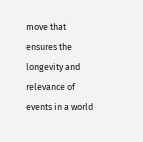move that ensures the longevity and relevance of events in a world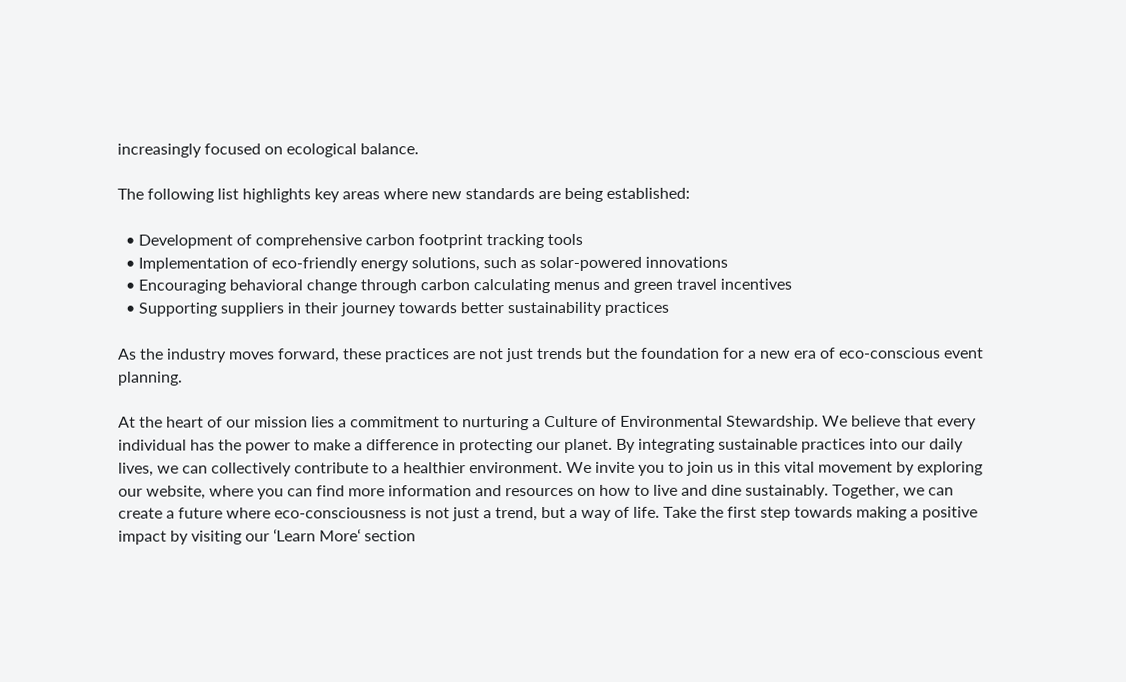increasingly focused on ecological balance.

The following list highlights key areas where new standards are being established:

  • Development of comprehensive carbon footprint tracking tools
  • Implementation of eco-friendly energy solutions, such as solar-powered innovations
  • Encouraging behavioral change through carbon calculating menus and green travel incentives
  • Supporting suppliers in their journey towards better sustainability practices

As the industry moves forward, these practices are not just trends but the foundation for a new era of eco-conscious event planning.

At the heart of our mission lies a commitment to nurturing a Culture of Environmental Stewardship. We believe that every individual has the power to make a difference in protecting our planet. By integrating sustainable practices into our daily lives, we can collectively contribute to a healthier environment. We invite you to join us in this vital movement by exploring our website, where you can find more information and resources on how to live and dine sustainably. Together, we can create a future where eco-consciousness is not just a trend, but a way of life. Take the first step towards making a positive impact by visiting our ‘Learn More‘ section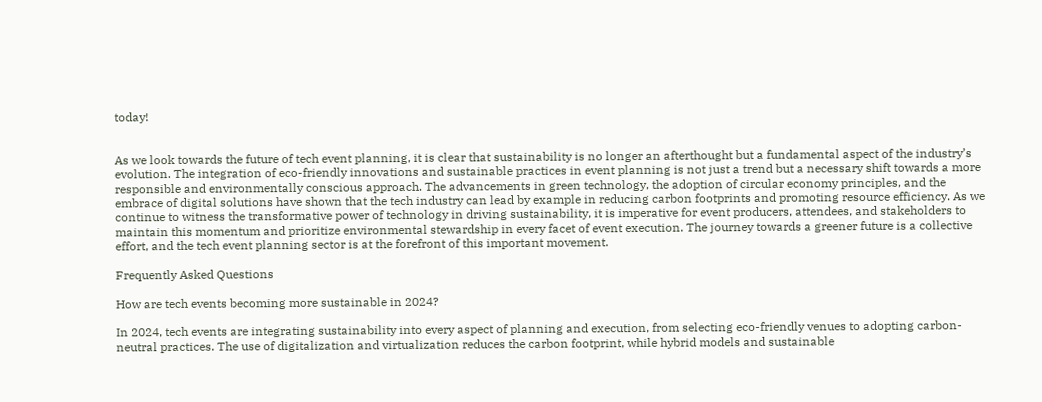today!


As we look towards the future of tech event planning, it is clear that sustainability is no longer an afterthought but a fundamental aspect of the industry’s evolution. The integration of eco-friendly innovations and sustainable practices in event planning is not just a trend but a necessary shift towards a more responsible and environmentally conscious approach. The advancements in green technology, the adoption of circular economy principles, and the embrace of digital solutions have shown that the tech industry can lead by example in reducing carbon footprints and promoting resource efficiency. As we continue to witness the transformative power of technology in driving sustainability, it is imperative for event producers, attendees, and stakeholders to maintain this momentum and prioritize environmental stewardship in every facet of event execution. The journey towards a greener future is a collective effort, and the tech event planning sector is at the forefront of this important movement.

Frequently Asked Questions

How are tech events becoming more sustainable in 2024?

In 2024, tech events are integrating sustainability into every aspect of planning and execution, from selecting eco-friendly venues to adopting carbon-neutral practices. The use of digitalization and virtualization reduces the carbon footprint, while hybrid models and sustainable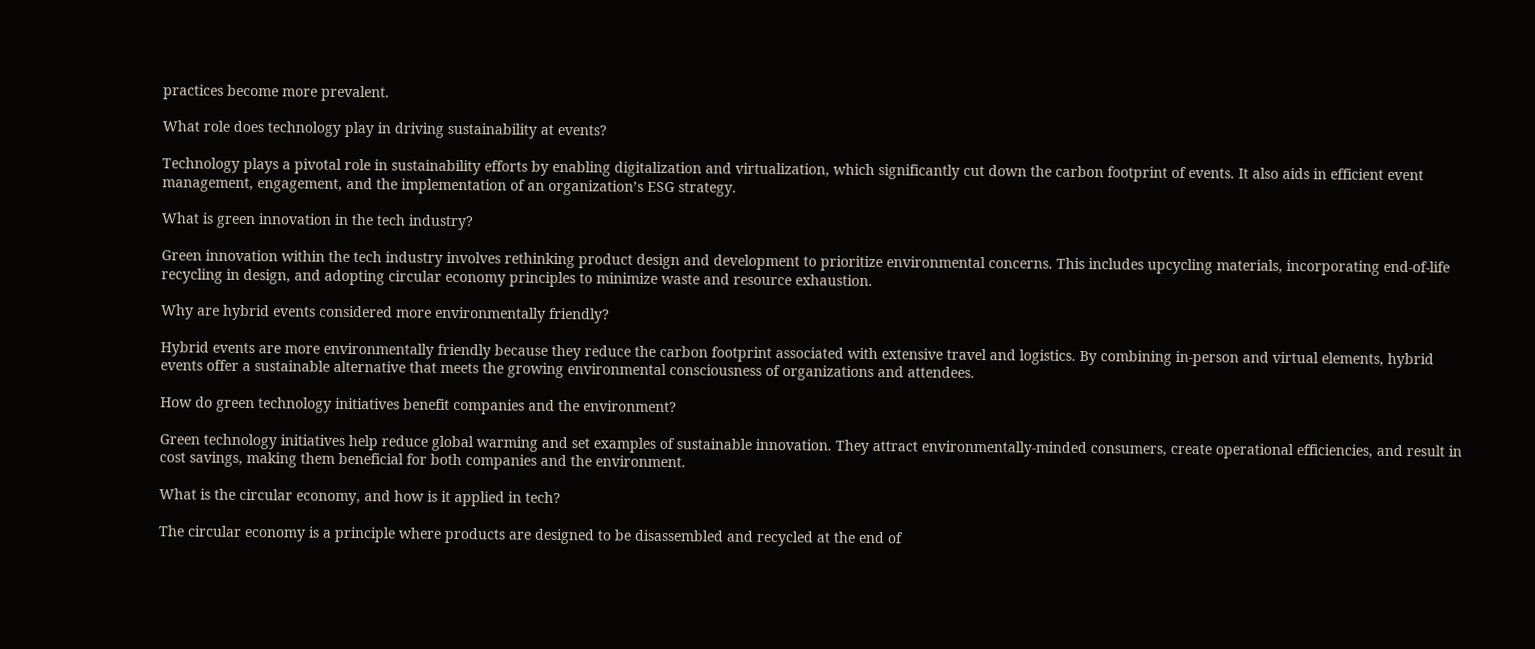practices become more prevalent.

What role does technology play in driving sustainability at events?

Technology plays a pivotal role in sustainability efforts by enabling digitalization and virtualization, which significantly cut down the carbon footprint of events. It also aids in efficient event management, engagement, and the implementation of an organization’s ESG strategy.

What is green innovation in the tech industry?

Green innovation within the tech industry involves rethinking product design and development to prioritize environmental concerns. This includes upcycling materials, incorporating end-of-life recycling in design, and adopting circular economy principles to minimize waste and resource exhaustion.

Why are hybrid events considered more environmentally friendly?

Hybrid events are more environmentally friendly because they reduce the carbon footprint associated with extensive travel and logistics. By combining in-person and virtual elements, hybrid events offer a sustainable alternative that meets the growing environmental consciousness of organizations and attendees.

How do green technology initiatives benefit companies and the environment?

Green technology initiatives help reduce global warming and set examples of sustainable innovation. They attract environmentally-minded consumers, create operational efficiencies, and result in cost savings, making them beneficial for both companies and the environment.

What is the circular economy, and how is it applied in tech?

The circular economy is a principle where products are designed to be disassembled and recycled at the end of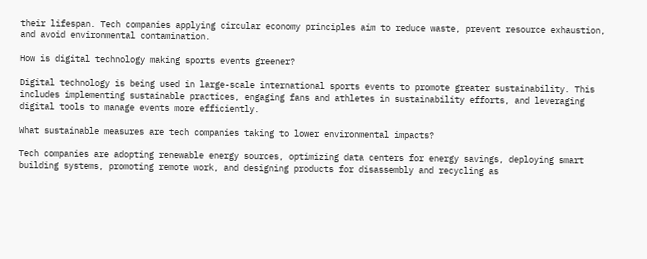their lifespan. Tech companies applying circular economy principles aim to reduce waste, prevent resource exhaustion, and avoid environmental contamination.

How is digital technology making sports events greener?

Digital technology is being used in large-scale international sports events to promote greater sustainability. This includes implementing sustainable practices, engaging fans and athletes in sustainability efforts, and leveraging digital tools to manage events more efficiently.

What sustainable measures are tech companies taking to lower environmental impacts?

Tech companies are adopting renewable energy sources, optimizing data centers for energy savings, deploying smart building systems, promoting remote work, and designing products for disassembly and recycling as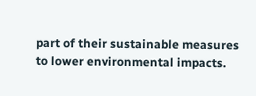part of their sustainable measures to lower environmental impacts.